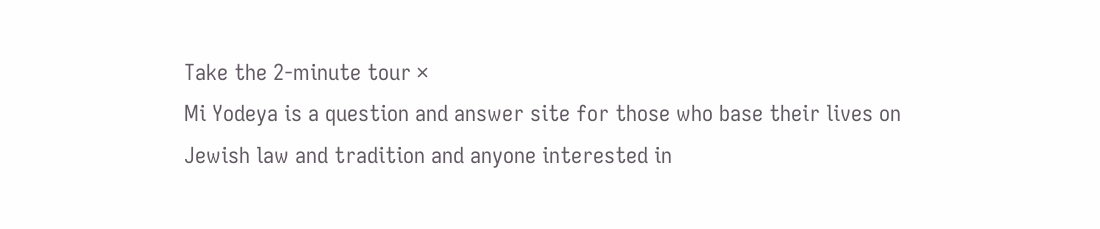Take the 2-minute tour ×
Mi Yodeya is a question and answer site for those who base their lives on Jewish law and tradition and anyone interested in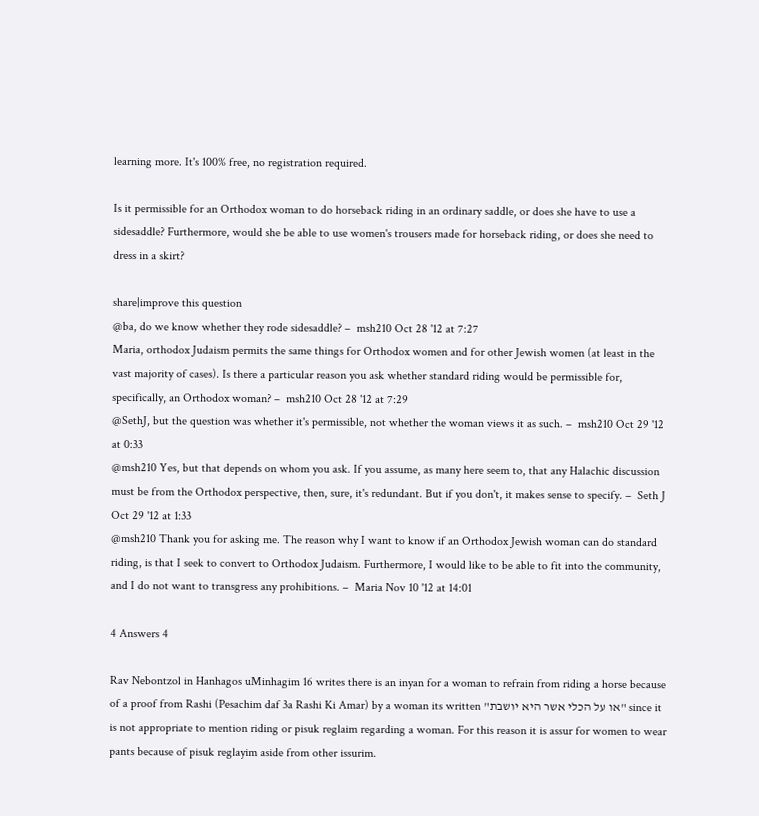learning more. It's 100% free, no registration required.

Is it permissible for an Orthodox woman to do horseback riding in an ordinary saddle, or does she have to use a sidesaddle? Furthermore, would she be able to use women's trousers made for horseback riding, or does she need to dress in a skirt?

share|improve this question
@ba, do we know whether they rode sidesaddle? –  msh210 Oct 28 '12 at 7:27
Maria, orthodox Judaism permits the same things for Orthodox women and for other Jewish women (at least in the vast majority of cases). Is there a particular reason you ask whether standard riding would be permissible for, specifically, an Orthodox woman? –  msh210 Oct 28 '12 at 7:29
@SethJ, but the question was whether it's permissible, not whether the woman views it as such. –  msh210 Oct 29 '12 at 0:33
@msh210 Yes, but that depends on whom you ask. If you assume, as many here seem to, that any Halachic discussion must be from the Orthodox perspective, then, sure, it's redundant. But if you don't, it makes sense to specify. –  Seth J Oct 29 '12 at 1:33
@msh210 Thank you for asking me. The reason why I want to know if an Orthodox Jewish woman can do standard riding, is that I seek to convert to Orthodox Judaism. Furthermore, I would like to be able to fit into the community, and I do not want to transgress any prohibitions. –  Maria Nov 10 '12 at 14:01

4 Answers 4

Rav Nebontzol in Hanhagos uMinhagim 16 writes there is an inyan for a woman to refrain from riding a horse because of a proof from Rashi (Pesachim daf 3a Rashi Ki Amar) by a woman its written "או על הכלי אשר היא יושבת" since it is not appropriate to mention riding or pisuk reglaim regarding a woman. For this reason it is assur for women to wear pants because of pisuk reglayim aside from other issurim.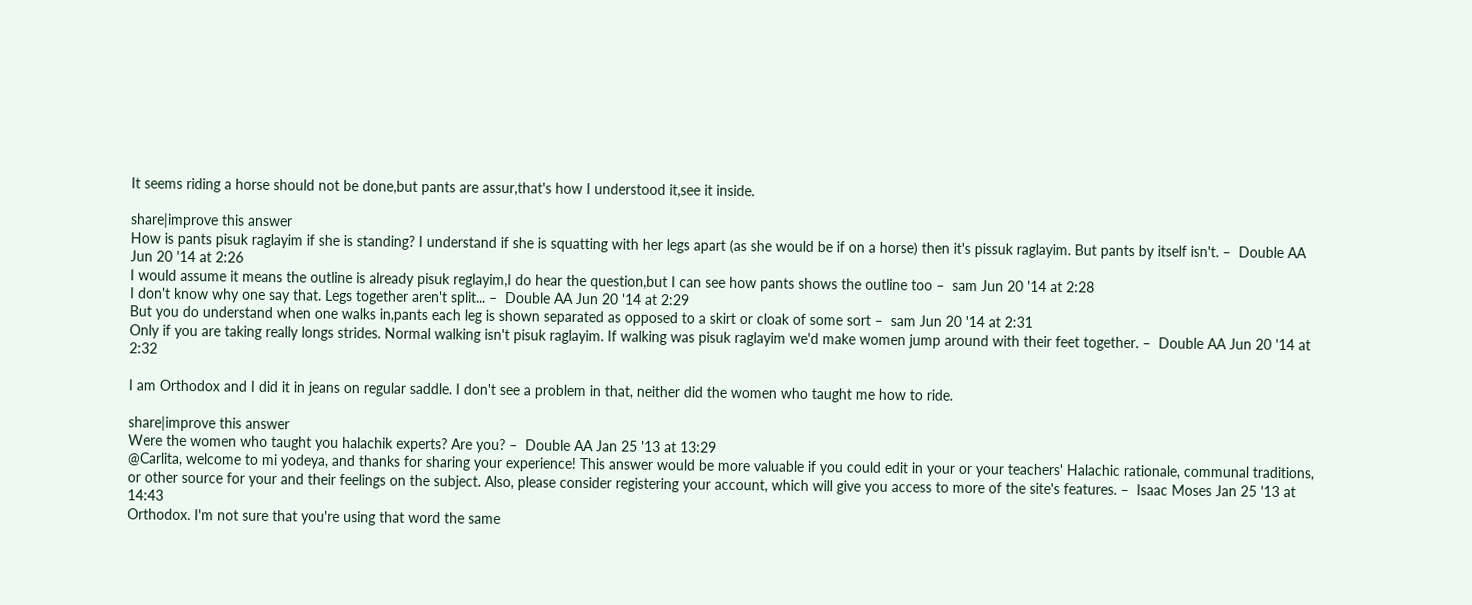It seems riding a horse should not be done,but pants are assur,that's how I understood it,see it inside.

share|improve this answer
How is pants pisuk raglayim if she is standing? I understand if she is squatting with her legs apart (as she would be if on a horse) then it's pissuk raglayim. But pants by itself isn't. –  Double AA Jun 20 '14 at 2:26
I would assume it means the outline is already pisuk reglayim,I do hear the question,but I can see how pants shows the outline too –  sam Jun 20 '14 at 2:28
I don't know why one say that. Legs together aren't split... –  Double AA Jun 20 '14 at 2:29
But you do understand when one walks in,pants each leg is shown separated as opposed to a skirt or cloak of some sort –  sam Jun 20 '14 at 2:31
Only if you are taking really longs strides. Normal walking isn't pisuk raglayim. If walking was pisuk raglayim we'd make women jump around with their feet together. –  Double AA Jun 20 '14 at 2:32

I am Orthodox and I did it in jeans on regular saddle. I don't see a problem in that, neither did the women who taught me how to ride.

share|improve this answer
Were the women who taught you halachik experts? Are you? –  Double AA Jan 25 '13 at 13:29
@Carlita, welcome to mi yodeya, and thanks for sharing your experience! This answer would be more valuable if you could edit in your or your teachers' Halachic rationale, communal traditions, or other source for your and their feelings on the subject. Also, please consider registering your account, which will give you access to more of the site's features. –  Isaac Moses Jan 25 '13 at 14:43
Orthodox. I'm not sure that you're using that word the same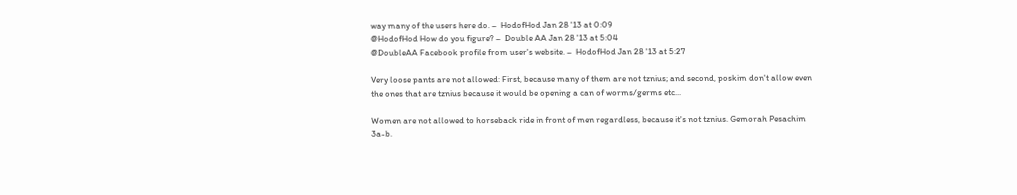way many of the users here do. –  HodofHod Jan 28 '13 at 0:09
@HodofHod How do you figure? –  Double AA Jan 28 '13 at 5:04
@DoubleAA Facebook profile from user's website. –  HodofHod Jan 28 '13 at 5:27

Very loose pants are not allowed: First, because many of them are not tznius; and second, poskim don't allow even the ones that are tznius because it would be opening a can of worms/germs etc...

Women are not allowed to horseback ride in front of men regardless, because it's not tznius. Gemorah Pesachim 3a-b.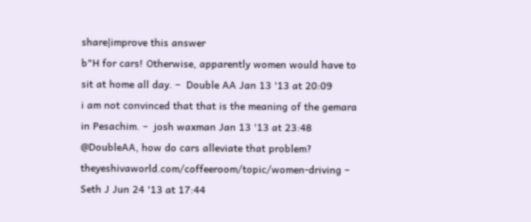share|improve this answer
b"H for cars! Otherwise, apparently women would have to sit at home all day. –  Double AA Jan 13 '13 at 20:09
i am not convinced that that is the meaning of the gemara in Pesachim. –  josh waxman Jan 13 '13 at 23:48
@DoubleAA, how do cars alleviate that problem? theyeshivaworld.com/coffeeroom/topic/women-driving –  Seth J Jun 24 '13 at 17:44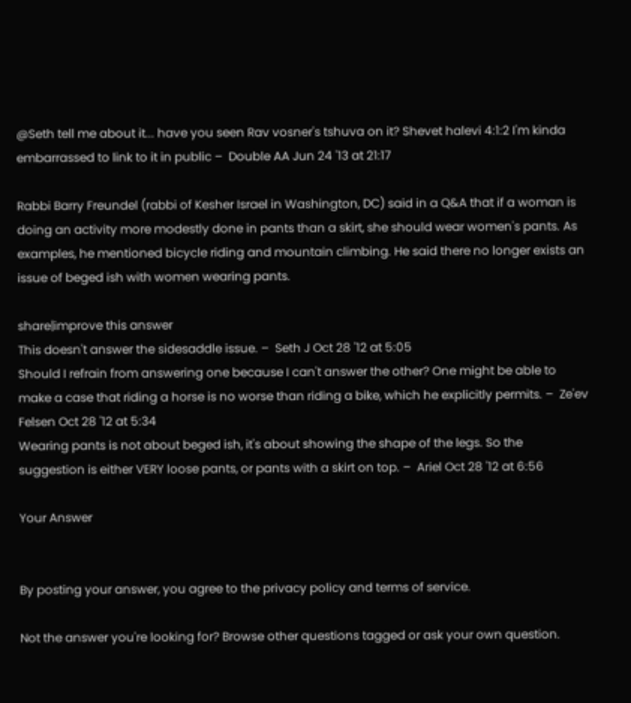@Seth tell me about it... have you seen Rav vosner's tshuva on it? Shevet halevi 4:1:2 I'm kinda embarrassed to link to it in public –  Double AA Jun 24 '13 at 21:17

Rabbi Barry Freundel (rabbi of Kesher Israel in Washington, DC) said in a Q&A that if a woman is doing an activity more modestly done in pants than a skirt, she should wear women's pants. As examples, he mentioned bicycle riding and mountain climbing. He said there no longer exists an issue of beged ish with women wearing pants.

share|improve this answer
This doesn't answer the sidesaddle issue. –  Seth J Oct 28 '12 at 5:05
Should I refrain from answering one because I can't answer the other? One might be able to make a case that riding a horse is no worse than riding a bike, which he explicitly permits. –  Ze'ev Felsen Oct 28 '12 at 5:34
Wearing pants is not about beged ish, it's about showing the shape of the legs. So the suggestion is either VERY loose pants, or pants with a skirt on top. –  Ariel Oct 28 '12 at 6:56

Your Answer


By posting your answer, you agree to the privacy policy and terms of service.

Not the answer you're looking for? Browse other questions tagged or ask your own question.